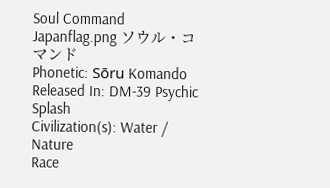Soul Command
Japanflag.png ソウル・コマンド
Phonetic: Sōru Komando
Released In: DM-39 Psychic Splash
Civilization(s): Water / Nature
Race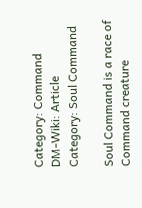Category: Command
DM-Wiki: Article
Category: Soul Command

Soul Command is a race of Command creature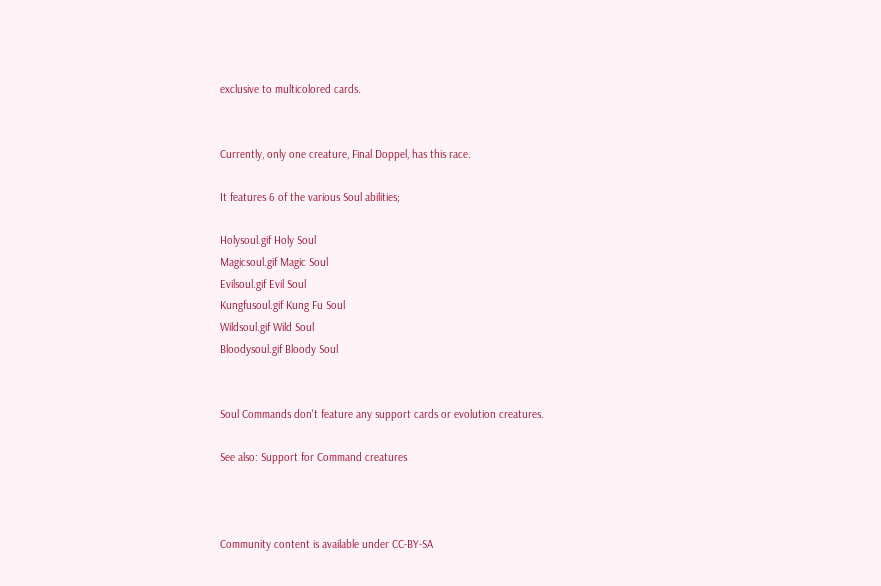exclusive to multicolored cards.


Currently, only one creature, Final Doppel, has this race.

It features 6 of the various Soul abilities;

Holysoul.gif Holy Soul
Magicsoul.gif Magic Soul
Evilsoul.gif Evil Soul
Kungfusoul.gif Kung Fu Soul
Wildsoul.gif Wild Soul
Bloodysoul.gif Bloody Soul


Soul Commands don't feature any support cards or evolution creatures.

See also: Support for Command creatures



Community content is available under CC-BY-SA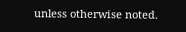unless otherwise noted.